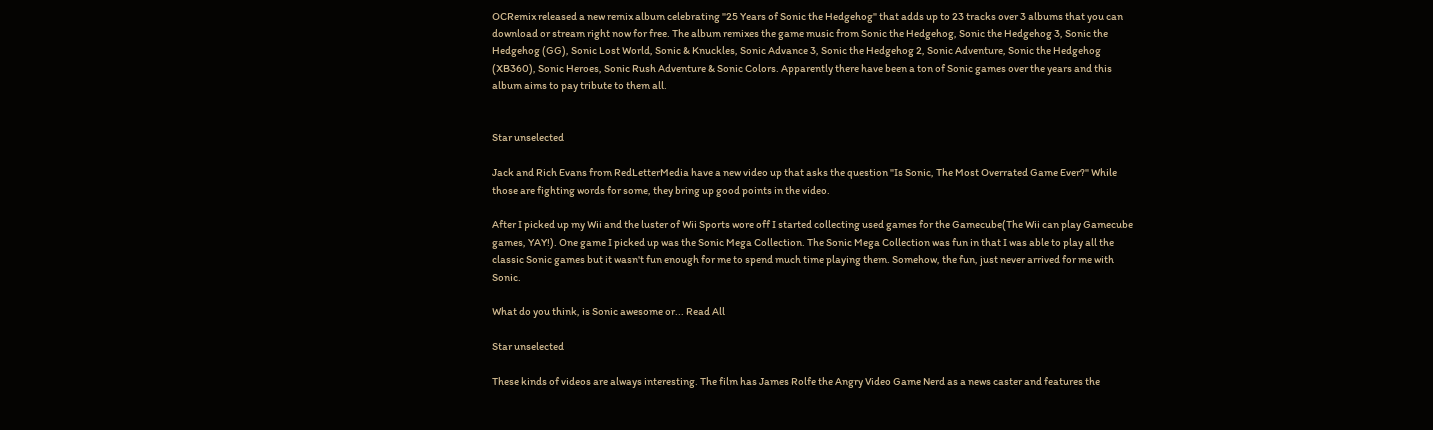OCRemix released a new remix album celebrating "25 Years of Sonic the Hedgehog" that adds up to 23 tracks over 3 albums that you can download or stream right now for free. The album remixes the game music from Sonic the Hedgehog, Sonic the Hedgehog 3, Sonic the Hedgehog (GG), Sonic Lost World, Sonic & Knuckles, Sonic Advance 3, Sonic the Hedgehog 2, Sonic Adventure, Sonic the Hedgehog (XB360), Sonic Heroes, Sonic Rush Adventure & Sonic Colors. Apparently there have been a ton of Sonic games over the years and this album aims to pay tribute to them all.


Star unselected

Jack and Rich Evans from RedLetterMedia have a new video up that asks the question "Is Sonic, The Most Overrated Game Ever?" While those are fighting words for some, they bring up good points in the video.

After I picked up my Wii and the luster of Wii Sports wore off I started collecting used games for the Gamecube(The Wii can play Gamecube games, YAY!). One game I picked up was the Sonic Mega Collection. The Sonic Mega Collection was fun in that I was able to play all the classic Sonic games but it wasn't fun enough for me to spend much time playing them. Somehow, the fun, just never arrived for me with Sonic.

What do you think, is Sonic awesome or... Read All

Star unselected

These kinds of videos are always interesting. The film has James Rolfe the Angry Video Game Nerd as a news caster and features the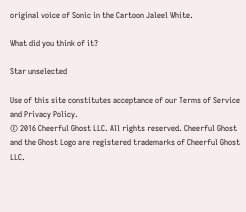original voice of Sonic in the Cartoon Jaleel White.

What did you think of it?

Star unselected

Use of this site constitutes acceptance of our Terms of Service and Privacy Policy.
© 2016 Cheerful Ghost LLC. All rights reserved. Cheerful Ghost and the Ghost Logo are registered trademarks of Cheerful Ghost LLC.